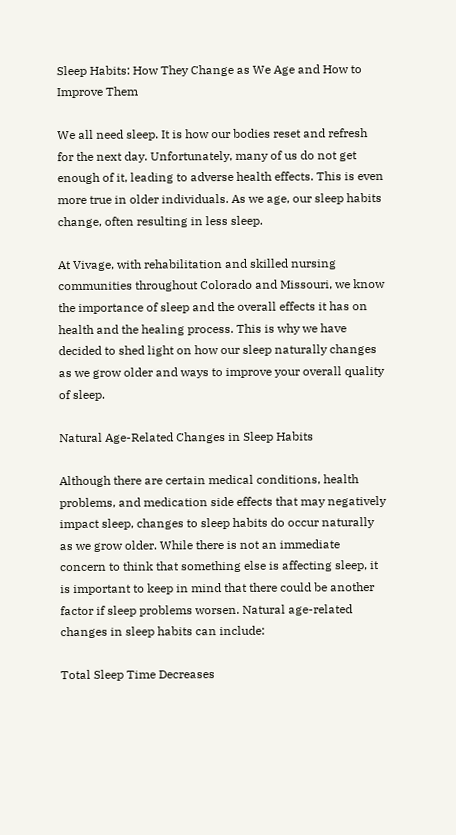Sleep Habits: How They Change as We Age and How to Improve Them

We all need sleep. It is how our bodies reset and refresh for the next day. Unfortunately, many of us do not get enough of it, leading to adverse health effects. This is even more true in older individuals. As we age, our sleep habits change, often resulting in less sleep.

At Vivage, with rehabilitation and skilled nursing communities throughout Colorado and Missouri, we know the importance of sleep and the overall effects it has on health and the healing process. This is why we have decided to shed light on how our sleep naturally changes as we grow older and ways to improve your overall quality of sleep.

Natural Age-Related Changes in Sleep Habits

Although there are certain medical conditions, health problems, and medication side effects that may negatively impact sleep, changes to sleep habits do occur naturally as we grow older. While there is not an immediate concern to think that something else is affecting sleep, it is important to keep in mind that there could be another factor if sleep problems worsen. Natural age-related changes in sleep habits can include:

Total Sleep Time Decreases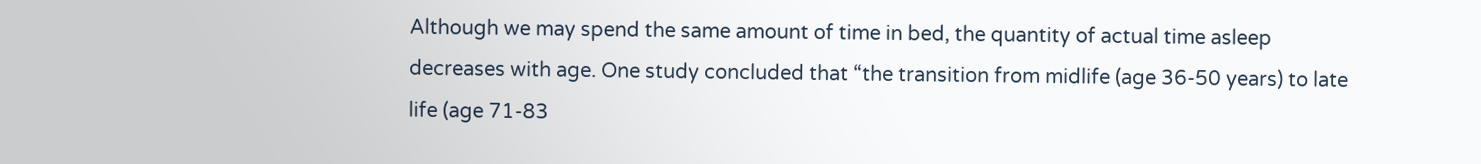Although we may spend the same amount of time in bed, the quantity of actual time asleep decreases with age. One study concluded that “the transition from midlife (age 36-50 years) to late life (age 71-83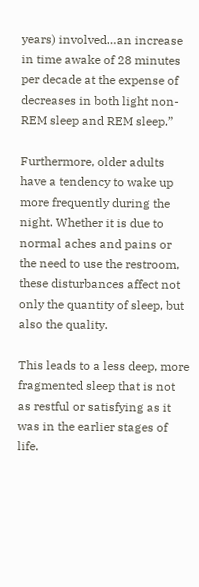years) involved…an increase in time awake of 28 minutes per decade at the expense of decreases in both light non-REM sleep and REM sleep.”

Furthermore, older adults have a tendency to wake up more frequently during the night. Whether it is due to normal aches and pains or the need to use the restroom, these disturbances affect not only the quantity of sleep, but also the quality.

This leads to a less deep, more fragmented sleep that is not as restful or satisfying as it was in the earlier stages of life.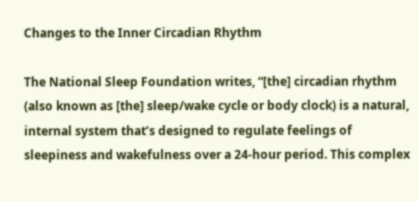Changes to the Inner Circadian Rhythm

The National Sleep Foundation writes, “[the] circadian rhythm (also known as [the] sleep/wake cycle or body clock) is a natural, internal system that’s designed to regulate feelings of sleepiness and wakefulness over a 24-hour period. This complex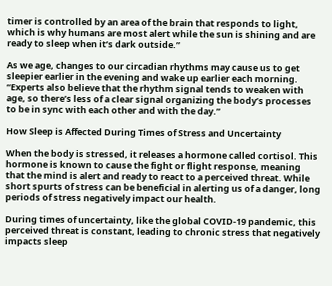timer is controlled by an area of the brain that responds to light, which is why humans are most alert while the sun is shining and are ready to sleep when it’s dark outside.”

As we age, changes to our circadian rhythms may cause us to get sleepier earlier in the evening and wake up earlier each morning. “Experts also believe that the rhythm signal tends to weaken with age, so there’s less of a clear signal organizing the body’s processes to be in sync with each other and with the day.”

How Sleep is Affected During Times of Stress and Uncertainty

When the body is stressed, it releases a hormone called cortisol. This hormone is known to cause the fight or flight response, meaning that the mind is alert and ready to react to a perceived threat. While short spurts of stress can be beneficial in alerting us of a danger, long periods of stress negatively impact our health.

During times of uncertainty, like the global COVID-19 pandemic, this perceived threat is constant, leading to chronic stress that negatively impacts sleep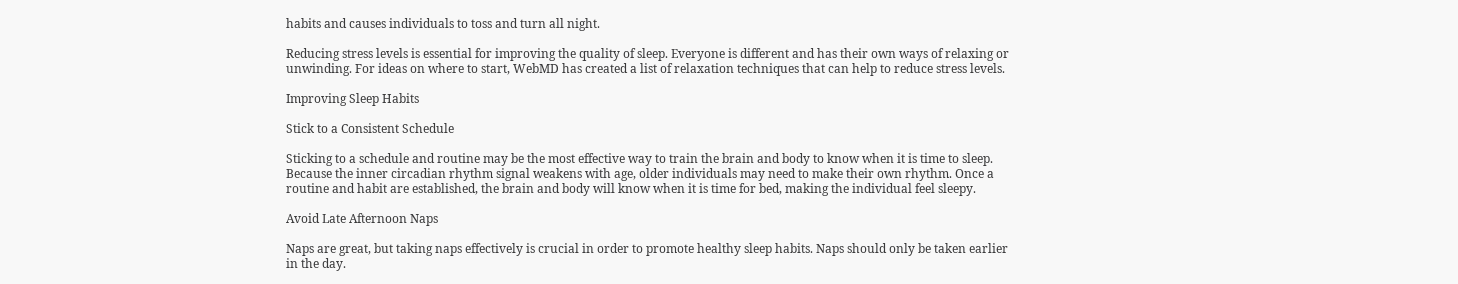habits and causes individuals to toss and turn all night.

Reducing stress levels is essential for improving the quality of sleep. Everyone is different and has their own ways of relaxing or unwinding. For ideas on where to start, WebMD has created a list of relaxation techniques that can help to reduce stress levels.

Improving Sleep Habits

Stick to a Consistent Schedule

Sticking to a schedule and routine may be the most effective way to train the brain and body to know when it is time to sleep. Because the inner circadian rhythm signal weakens with age, older individuals may need to make their own rhythm. Once a routine and habit are established, the brain and body will know when it is time for bed, making the individual feel sleepy.

Avoid Late Afternoon Naps

Naps are great, but taking naps effectively is crucial in order to promote healthy sleep habits. Naps should only be taken earlier in the day.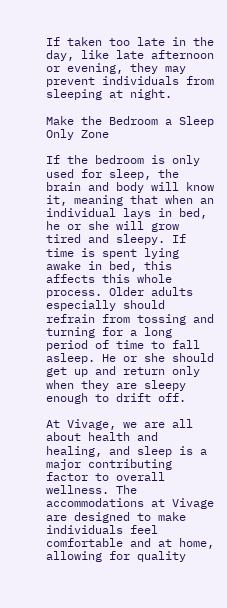If taken too late in the day, like late afternoon or evening, they may prevent individuals from sleeping at night.

Make the Bedroom a Sleep Only Zone

If the bedroom is only used for sleep, the brain and body will know it, meaning that when an individual lays in bed, he or she will grow tired and sleepy. If time is spent lying awake in bed, this affects this whole process. Older adults especially should refrain from tossing and turning for a long period of time to fall asleep. He or she should get up and return only when they are sleepy enough to drift off.

At Vivage, we are all about health and healing, and sleep is a major contributing factor to overall wellness. The accommodations at Vivage are designed to make individuals feel comfortable and at home, allowing for quality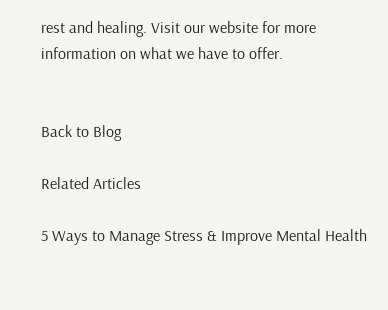rest and healing. Visit our website for more information on what we have to offer.


Back to Blog

Related Articles

5 Ways to Manage Stress & Improve Mental Health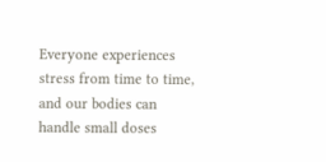Everyone experiences stress from time to time, and our bodies can handle small doses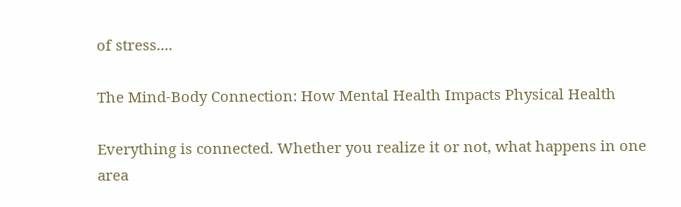of stress....

The Mind-Body Connection: How Mental Health Impacts Physical Health

Everything is connected. Whether you realize it or not, what happens in one area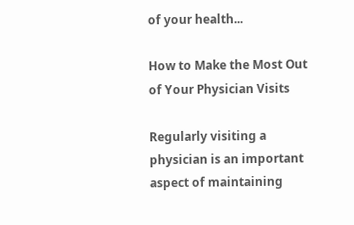of your health...

How to Make the Most Out of Your Physician Visits

Regularly visiting a physician is an important aspect of maintaining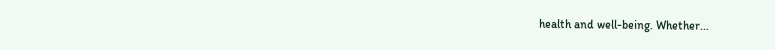health and well-being. Whether...